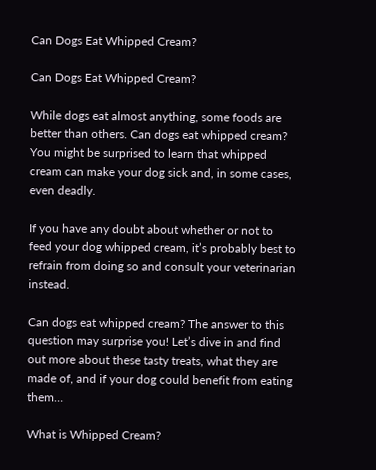Can Dogs Eat Whipped Cream?

Can Dogs Eat Whipped Cream?

While dogs eat almost anything, some foods are better than others. Can dogs eat whipped cream? You might be surprised to learn that whipped cream can make your dog sick and, in some cases, even deadly.

If you have any doubt about whether or not to feed your dog whipped cream, it’s probably best to refrain from doing so and consult your veterinarian instead.

Can dogs eat whipped cream? The answer to this question may surprise you! Let’s dive in and find out more about these tasty treats, what they are made of, and if your dog could benefit from eating them…

What is Whipped Cream?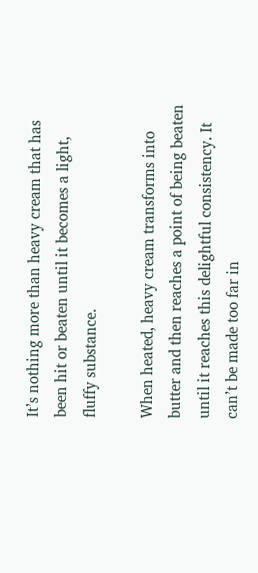It’s nothing more than heavy cream that has been hit or beaten until it becomes a light, fluffy substance.

When heated, heavy cream transforms into butter and then reaches a point of being beaten until it reaches this delightful consistency. It can’t be made too far in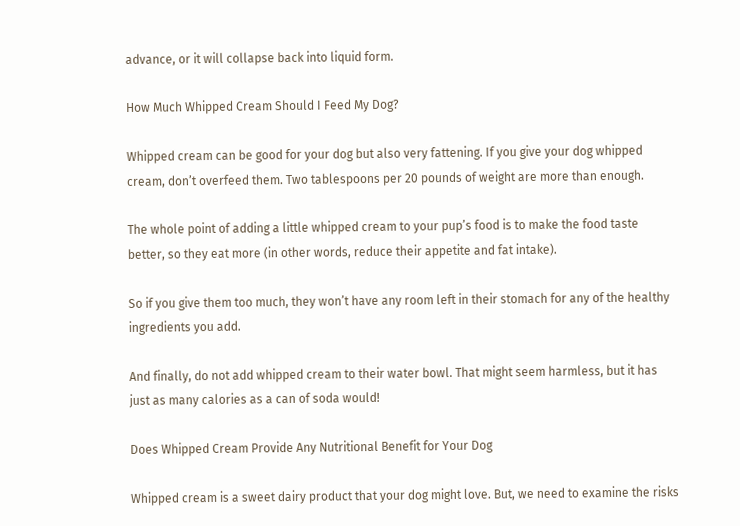advance, or it will collapse back into liquid form.

How Much Whipped Cream Should I Feed My Dog?

Whipped cream can be good for your dog but also very fattening. If you give your dog whipped cream, don’t overfeed them. Two tablespoons per 20 pounds of weight are more than enough.

The whole point of adding a little whipped cream to your pup’s food is to make the food taste better, so they eat more (in other words, reduce their appetite and fat intake).

So if you give them too much, they won’t have any room left in their stomach for any of the healthy ingredients you add.

And finally, do not add whipped cream to their water bowl. That might seem harmless, but it has just as many calories as a can of soda would!

Does Whipped Cream Provide Any Nutritional Benefit for Your Dog

Whipped cream is a sweet dairy product that your dog might love. But, we need to examine the risks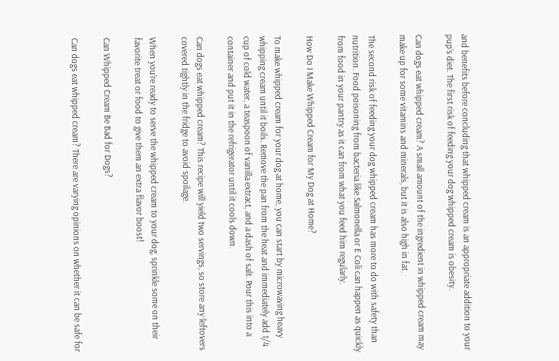and benefits before concluding that whipped cream is an appropriate addition to your pup’s diet. The first risk of feeding your dog whipped cream is obesity.

Can dogs eat whipped cream? A small amount of the ingredient in whipped cream may make up for some vitamins and minerals, but it is also high in fat.

The second risk of feeding your dog whipped cream has more to do with safety than nutrition. Food poisoning from bacteria like Salmonella or E Coli can happen as quickly from food in your pantry as it can from what you feed him regularly.

How Do I Make Whipped Cream for My Dog at Home?

To make whipped cream for your dog at home, you can start by microwaving heavy whipping cream until it boils. Remove the pan from the heat and immediately add 1/4 cup of cold water, a teaspoon of vanilla extract, and a dash of salt. Pour this into a container and put it in the refrigerator until it cools down.

Can dogs eat whipped cream? This recipe will yield two servings, so store any leftovers covered tightly in the fridge to avoid spoilage.

When you’re ready to serve the whipped cream to your dog, sprinkle some on their favorite treat or food to give them an extra flavor boost!

Can Whipped Cream Be Bad for Dogs?

Can dogs eat whipped cream? There are varying opinions on whether it can be safe for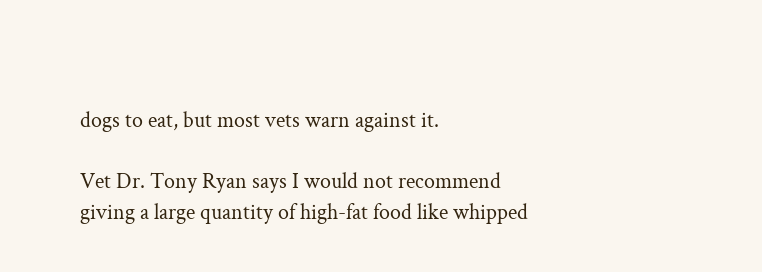dogs to eat, but most vets warn against it.

Vet Dr. Tony Ryan says I would not recommend giving a large quantity of high-fat food like whipped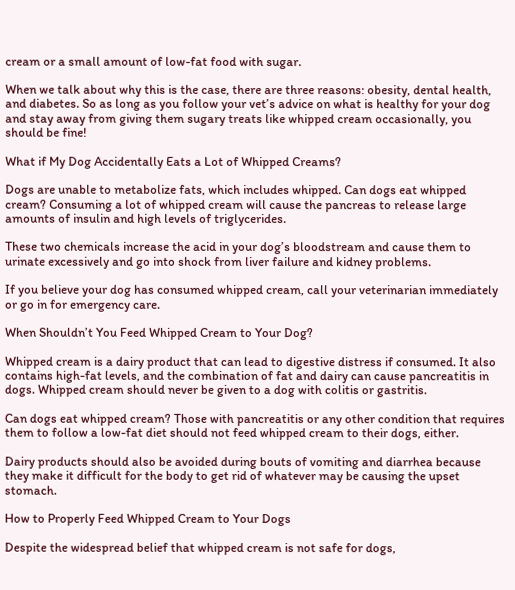cream or a small amount of low-fat food with sugar.

When we talk about why this is the case, there are three reasons: obesity, dental health, and diabetes. So as long as you follow your vet’s advice on what is healthy for your dog and stay away from giving them sugary treats like whipped cream occasionally, you should be fine!

What if My Dog Accidentally Eats a Lot of Whipped Creams?

Dogs are unable to metabolize fats, which includes whipped. Can dogs eat whipped cream? Consuming a lot of whipped cream will cause the pancreas to release large amounts of insulin and high levels of triglycerides.

These two chemicals increase the acid in your dog’s bloodstream and cause them to urinate excessively and go into shock from liver failure and kidney problems.

If you believe your dog has consumed whipped cream, call your veterinarian immediately or go in for emergency care.

When Shouldn’t You Feed Whipped Cream to Your Dog?

Whipped cream is a dairy product that can lead to digestive distress if consumed. It also contains high-fat levels, and the combination of fat and dairy can cause pancreatitis in dogs. Whipped cream should never be given to a dog with colitis or gastritis.

Can dogs eat whipped cream? Those with pancreatitis or any other condition that requires them to follow a low-fat diet should not feed whipped cream to their dogs, either.

Dairy products should also be avoided during bouts of vomiting and diarrhea because they make it difficult for the body to get rid of whatever may be causing the upset stomach.

How to Properly Feed Whipped Cream to Your Dogs

Despite the widespread belief that whipped cream is not safe for dogs,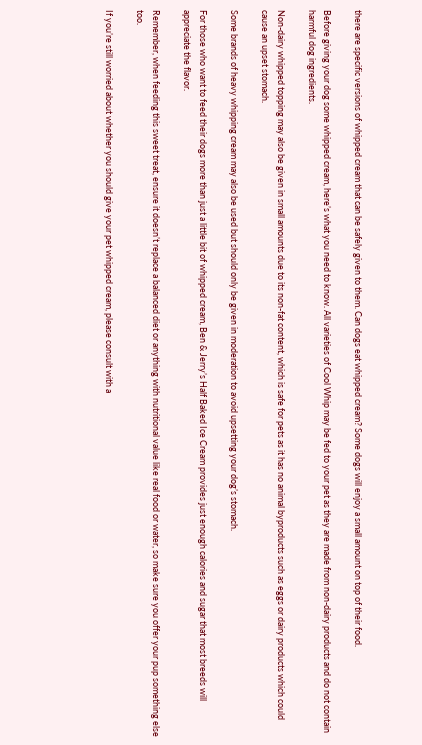there are specific versions of whipped cream that can be safely given to them. Can dogs eat whipped cream? Some dogs will enjoy a small amount on top of their food.

Before giving your dog some whipped cream, here’s what you need to know. All varieties of Cool Whip may be fed to your pet as they are made from non-dairy products and do not contain harmful dog ingredients.

Non-dairy whipped topping may also be given in small amounts due to its non-fat content, which is safe for pets as it has no animal byproducts such as eggs or dairy products which could cause an upset stomach.

Some brands of heavy whipping cream may also be used but should only be given in moderation to avoid upsetting your dog’s stomach.

For those who want to feed their dogs more than just a little bit of whipped cream, Ben & Jerry’s Half Baked Ice Cream provides just enough calories and sugar that most breeds will appreciate the flavor.

Remember, when feeding this sweet treat, ensure it doesn’t replace a balanced diet or anything with nutritional value like real food or water, so make sure you offer your pup something else too.

If you’re still worried about whether you should give your pet whipped cream, please consult with a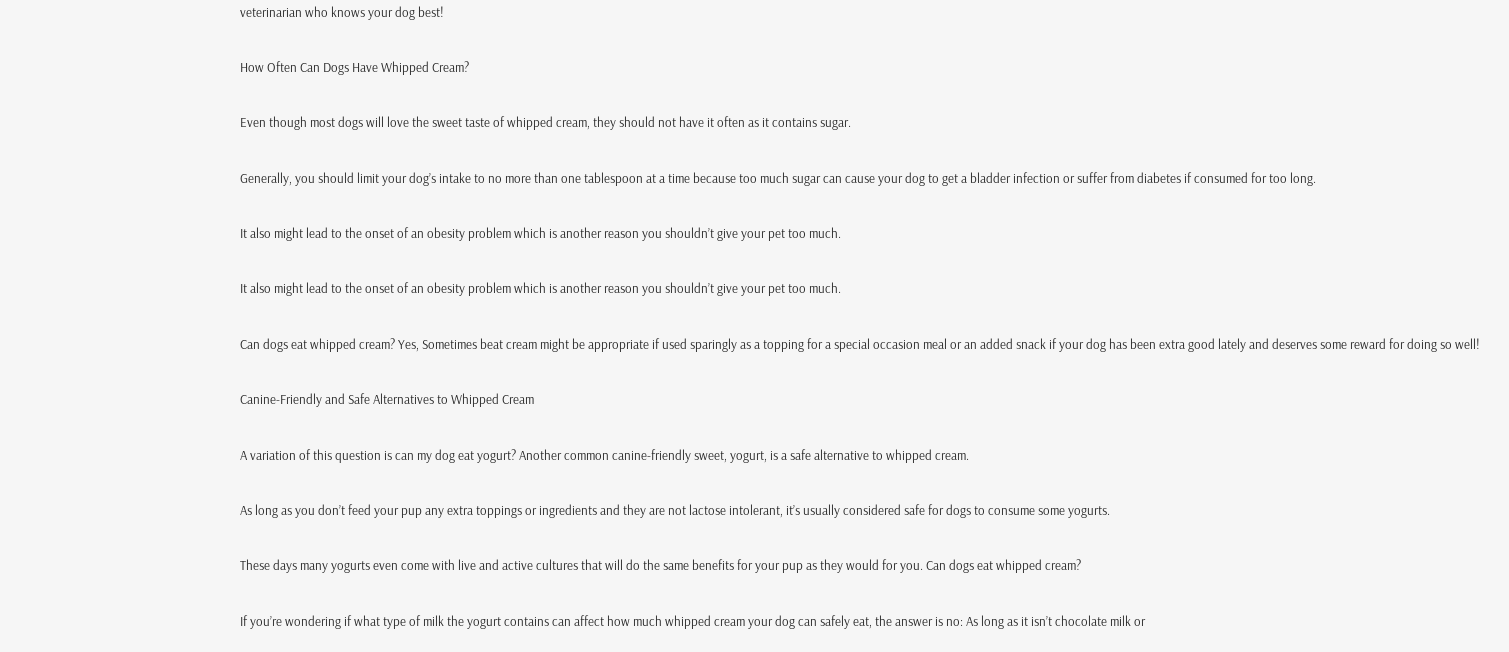veterinarian who knows your dog best!

How Often Can Dogs Have Whipped Cream?

Even though most dogs will love the sweet taste of whipped cream, they should not have it often as it contains sugar.

Generally, you should limit your dog’s intake to no more than one tablespoon at a time because too much sugar can cause your dog to get a bladder infection or suffer from diabetes if consumed for too long.

It also might lead to the onset of an obesity problem which is another reason you shouldn’t give your pet too much.

It also might lead to the onset of an obesity problem which is another reason you shouldn’t give your pet too much.

Can dogs eat whipped cream? Yes, Sometimes beat cream might be appropriate if used sparingly as a topping for a special occasion meal or an added snack if your dog has been extra good lately and deserves some reward for doing so well!

Canine-Friendly and Safe Alternatives to Whipped Cream

A variation of this question is can my dog eat yogurt? Another common canine-friendly sweet, yogurt, is a safe alternative to whipped cream.

As long as you don’t feed your pup any extra toppings or ingredients and they are not lactose intolerant, it’s usually considered safe for dogs to consume some yogurts.

These days many yogurts even come with live and active cultures that will do the same benefits for your pup as they would for you. Can dogs eat whipped cream?

If you’re wondering if what type of milk the yogurt contains can affect how much whipped cream your dog can safely eat, the answer is no: As long as it isn’t chocolate milk or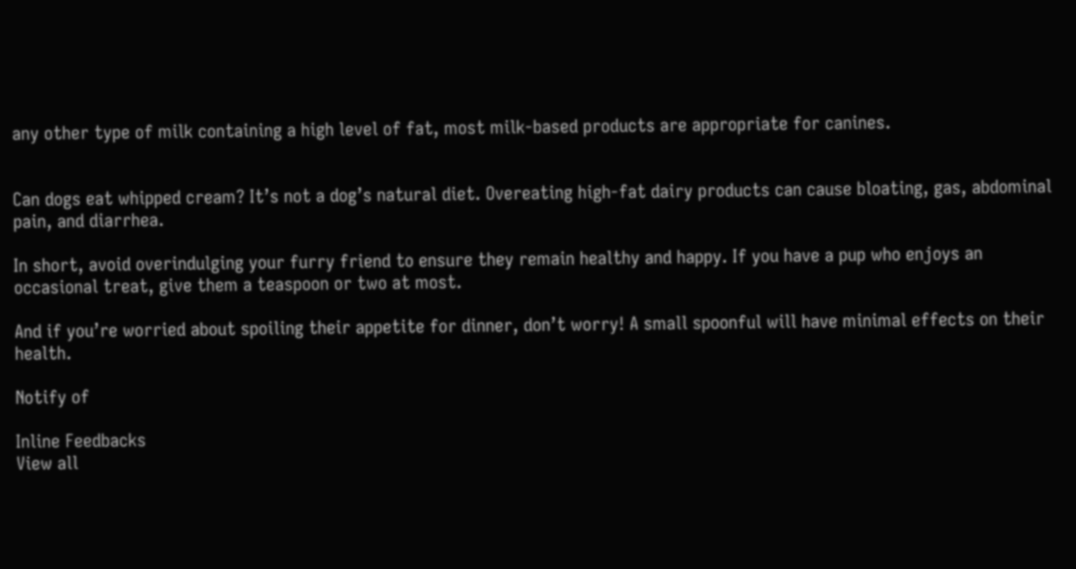any other type of milk containing a high level of fat, most milk-based products are appropriate for canines.


Can dogs eat whipped cream? It’s not a dog’s natural diet. Overeating high-fat dairy products can cause bloating, gas, abdominal pain, and diarrhea.

In short, avoid overindulging your furry friend to ensure they remain healthy and happy. If you have a pup who enjoys an occasional treat, give them a teaspoon or two at most.

And if you’re worried about spoiling their appetite for dinner, don’t worry! A small spoonful will have minimal effects on their health.

Notify of

Inline Feedbacks
View all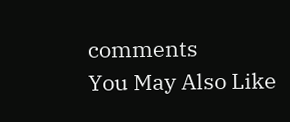comments
You May Also Like